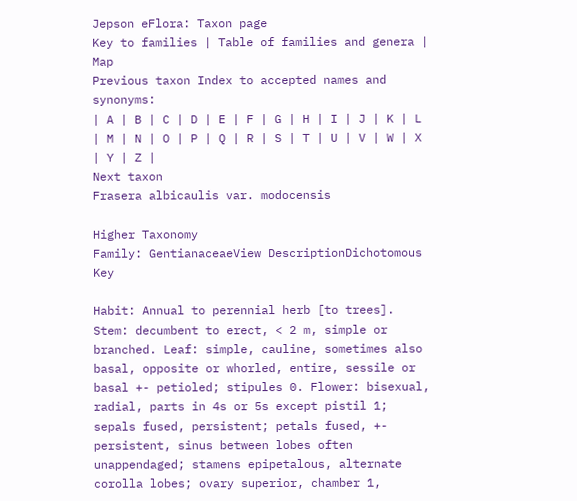Jepson eFlora: Taxon page
Key to families | Table of families and genera | Map
Previous taxon Index to accepted names and synonyms:
| A | B | C | D | E | F | G | H | I | J | K | L | M | N | O | P | Q | R | S | T | U | V | W | X | Y | Z |
Next taxon
Frasera albicaulis var. modocensis

Higher Taxonomy
Family: GentianaceaeView DescriptionDichotomous Key

Habit: Annual to perennial herb [to trees]. Stem: decumbent to erect, < 2 m, simple or branched. Leaf: simple, cauline, sometimes also basal, opposite or whorled, entire, sessile or basal +- petioled; stipules 0. Flower: bisexual, radial, parts in 4s or 5s except pistil 1; sepals fused, persistent; petals fused, +- persistent, sinus between lobes often unappendaged; stamens epipetalous, alternate corolla lobes; ovary superior, chamber 1,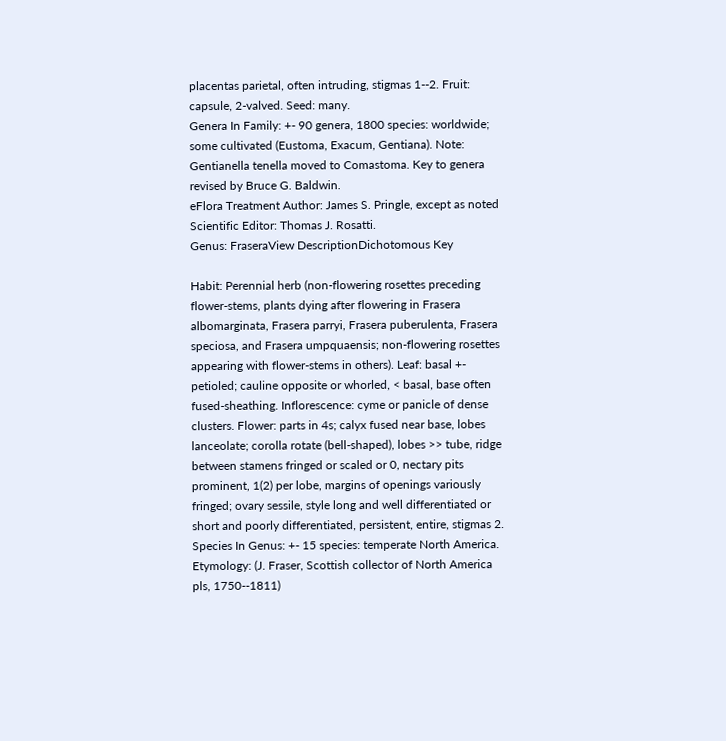placentas parietal, often intruding, stigmas 1--2. Fruit: capsule, 2-valved. Seed: many.
Genera In Family: +- 90 genera, 1800 species: worldwide; some cultivated (Eustoma, Exacum, Gentiana). Note: Gentianella tenella moved to Comastoma. Key to genera revised by Bruce G. Baldwin.
eFlora Treatment Author: James S. Pringle, except as noted
Scientific Editor: Thomas J. Rosatti.
Genus: FraseraView DescriptionDichotomous Key

Habit: Perennial herb (non-flowering rosettes preceding flower-stems, plants dying after flowering in Frasera albomarginata, Frasera parryi, Frasera puberulenta, Frasera speciosa, and Frasera umpquaensis; non-flowering rosettes appearing with flower-stems in others). Leaf: basal +- petioled; cauline opposite or whorled, < basal, base often fused-sheathing. Inflorescence: cyme or panicle of dense clusters. Flower: parts in 4s; calyx fused near base, lobes lanceolate; corolla rotate (bell-shaped), lobes >> tube, ridge between stamens fringed or scaled or 0, nectary pits prominent, 1(2) per lobe, margins of openings variously fringed; ovary sessile, style long and well differentiated or short and poorly differentiated, persistent, entire, stigmas 2.
Species In Genus: +- 15 species: temperate North America. Etymology: (J. Fraser, Scottish collector of North America pls, 1750--1811)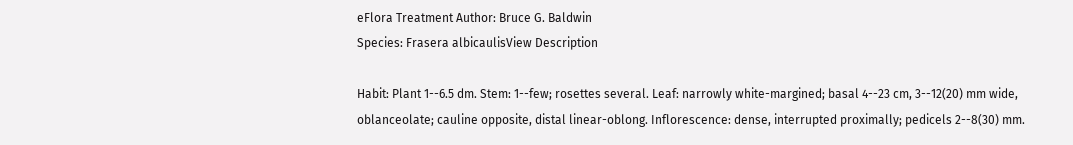eFlora Treatment Author: Bruce G. Baldwin
Species: Frasera albicaulisView Description

Habit: Plant 1--6.5 dm. Stem: 1--few; rosettes several. Leaf: narrowly white-margined; basal 4--23 cm, 3--12(20) mm wide, oblanceolate; cauline opposite, distal linear-oblong. Inflorescence: dense, interrupted proximally; pedicels 2--8(30) mm.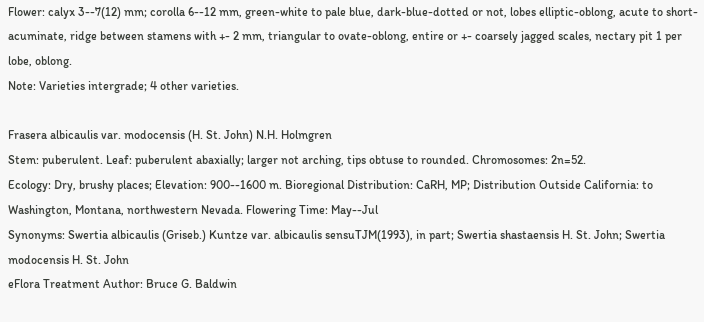Flower: calyx 3--7(12) mm; corolla 6--12 mm, green-white to pale blue, dark-blue-dotted or not, lobes elliptic-oblong, acute to short-acuminate, ridge between stamens with +- 2 mm, triangular to ovate-oblong, entire or +- coarsely jagged scales, nectary pit 1 per lobe, oblong.
Note: Varieties intergrade; 4 other varieties.

Frasera albicaulis var. modocensis (H. St. John) N.H. Holmgren
Stem: puberulent. Leaf: puberulent abaxially; larger not arching, tips obtuse to rounded. Chromosomes: 2n=52.
Ecology: Dry, brushy places; Elevation: 900--1600 m. Bioregional Distribution: CaRH, MP; Distribution Outside California: to Washington, Montana, northwestern Nevada. Flowering Time: May--Jul
Synonyms: Swertia albicaulis (Griseb.) Kuntze var. albicaulis sensuTJM(1993), in part; Swertia shastaensis H. St. John; Swertia modocensis H. St. John
eFlora Treatment Author: Bruce G. Baldwin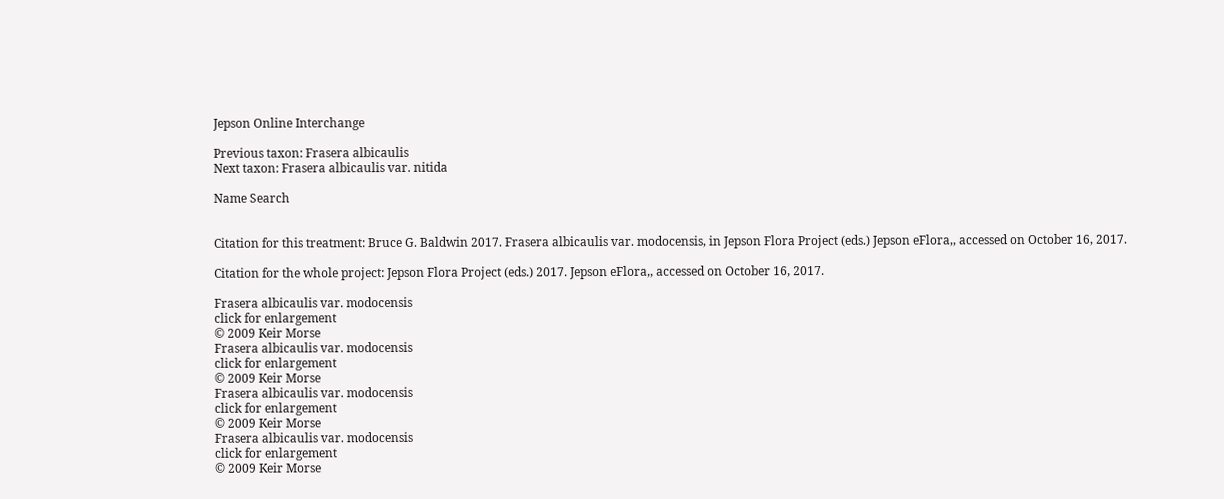Jepson Online Interchange

Previous taxon: Frasera albicaulis
Next taxon: Frasera albicaulis var. nitida

Name Search


Citation for this treatment: Bruce G. Baldwin 2017. Frasera albicaulis var. modocensis, in Jepson Flora Project (eds.) Jepson eFlora,, accessed on October 16, 2017.

Citation for the whole project: Jepson Flora Project (eds.) 2017. Jepson eFlora,, accessed on October 16, 2017.

Frasera albicaulis var. modocensis
click for enlargement
© 2009 Keir Morse
Frasera albicaulis var. modocensis
click for enlargement
© 2009 Keir Morse
Frasera albicaulis var. modocensis
click for enlargement
© 2009 Keir Morse
Frasera albicaulis var. modocensis
click for enlargement
© 2009 Keir Morse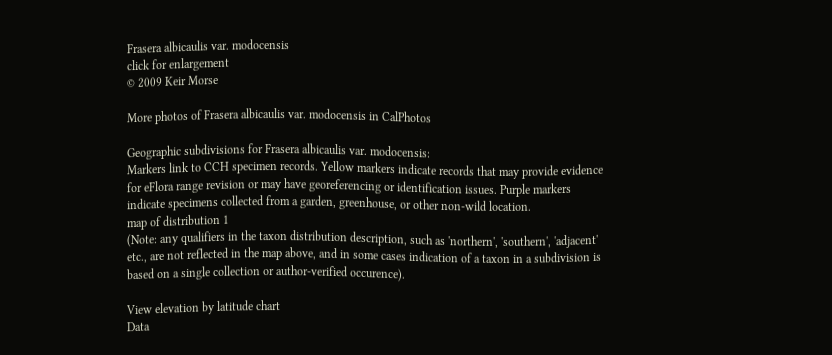Frasera albicaulis var. modocensis
click for enlargement
© 2009 Keir Morse

More photos of Frasera albicaulis var. modocensis in CalPhotos

Geographic subdivisions for Frasera albicaulis var. modocensis:
Markers link to CCH specimen records. Yellow markers indicate records that may provide evidence for eFlora range revision or may have georeferencing or identification issues. Purple markers indicate specimens collected from a garden, greenhouse, or other non-wild location.
map of distribution 1
(Note: any qualifiers in the taxon distribution description, such as 'northern', 'southern', 'adjacent' etc., are not reflected in the map above, and in some cases indication of a taxon in a subdivision is based on a single collection or author-verified occurence).

View elevation by latitude chart
Data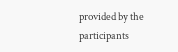provided by the participants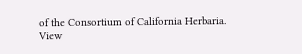of the Consortium of California Herbaria.
View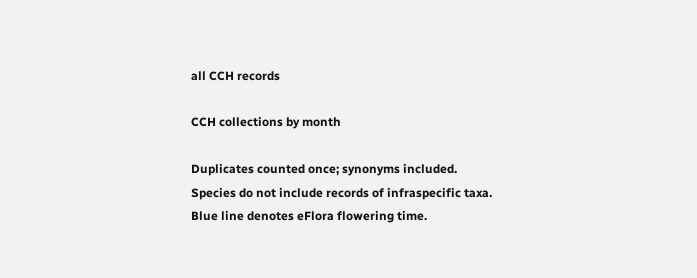all CCH records

CCH collections by month

Duplicates counted once; synonyms included.
Species do not include records of infraspecific taxa.
Blue line denotes eFlora flowering time.